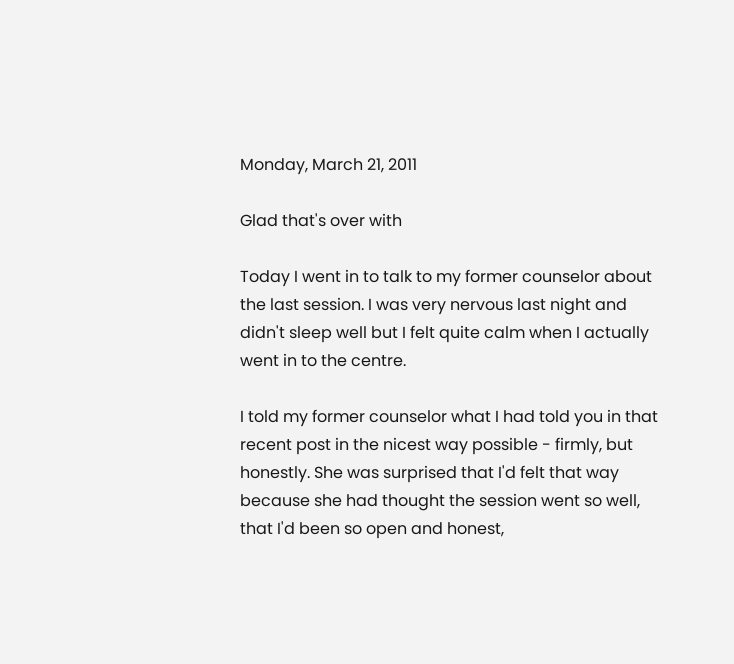Monday, March 21, 2011

Glad that's over with

Today I went in to talk to my former counselor about the last session. I was very nervous last night and didn't sleep well but I felt quite calm when I actually went in to the centre.

I told my former counselor what I had told you in that recent post in the nicest way possible - firmly, but honestly. She was surprised that I'd felt that way because she had thought the session went so well, that I'd been so open and honest,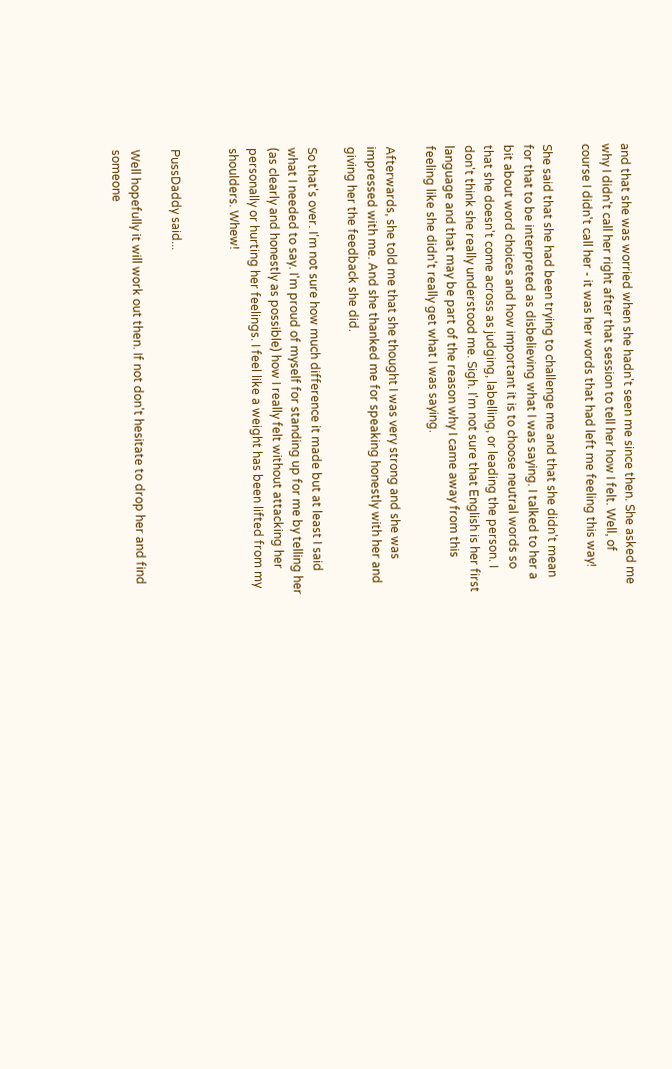and that she was worried when she hadn't seen me since then. She asked me why I didn't call her right after that session to tell her how I felt. Well, of course I didn't call her - it was her words that had left me feeling this way!

She said that she had been trying to challenge me and that she didn't mean for that to be interpreted as disbelieving what I was saying. I talked to her a bit about word choices and how important it is to choose neutral words so that she doesn't come across as judging, labelling, or leading the person. I don't think she really understood me. Sigh. I'm not sure that English is her first language and that may be part of the reason why I came away from this feeling like she didn't really get what I was saying.

Afterwards, she told me that she thought I was very strong and she was impressed with me. And she thanked me for speaking honestly with her and giving her the feedback she did.

So that's over. I'm not sure how much difference it made but at least I said what I needed to say. I'm proud of myself for standing up for me by telling her (as clearly and honestly as possible) how I really felt without attacking her personally or hurting her feelings. I feel like a weight has been lifted from my shoulders. Whew!


PussDaddy said...

Well hopefully it will work out then. If not don't hesitate to drop her and find someone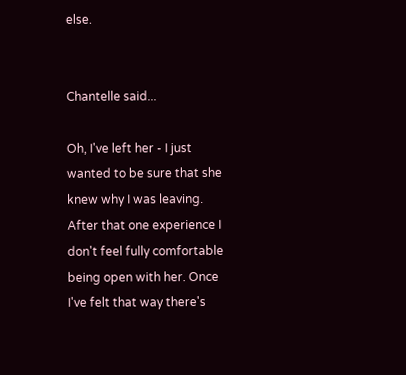else.


Chantelle said...

Oh, I've left her - I just wanted to be sure that she knew why I was leaving. After that one experience I don't feel fully comfortable being open with her. Once I've felt that way there's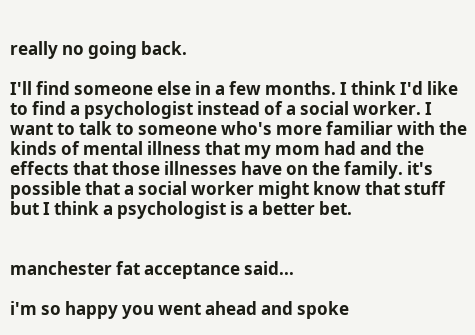really no going back.

I'll find someone else in a few months. I think I'd like to find a psychologist instead of a social worker. I want to talk to someone who's more familiar with the kinds of mental illness that my mom had and the effects that those illnesses have on the family. it's possible that a social worker might know that stuff but I think a psychologist is a better bet.


manchester fat acceptance said...

i'm so happy you went ahead and spoke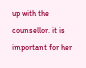up with the counsellor. it is important for her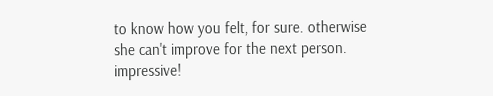to know how you felt, for sure. otherwise she can't improve for the next person. impressive!